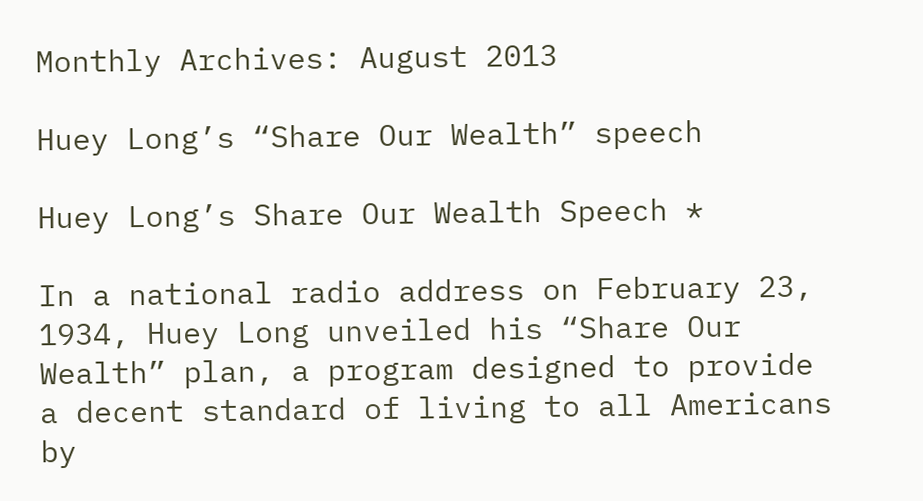Monthly Archives: August 2013

Huey Long’s “Share Our Wealth” speech

Huey Long’s Share Our Wealth Speech *

In a national radio address on February 23, 1934, Huey Long unveiled his “Share Our Wealth” plan, a program designed to provide a decent standard of living to all Americans by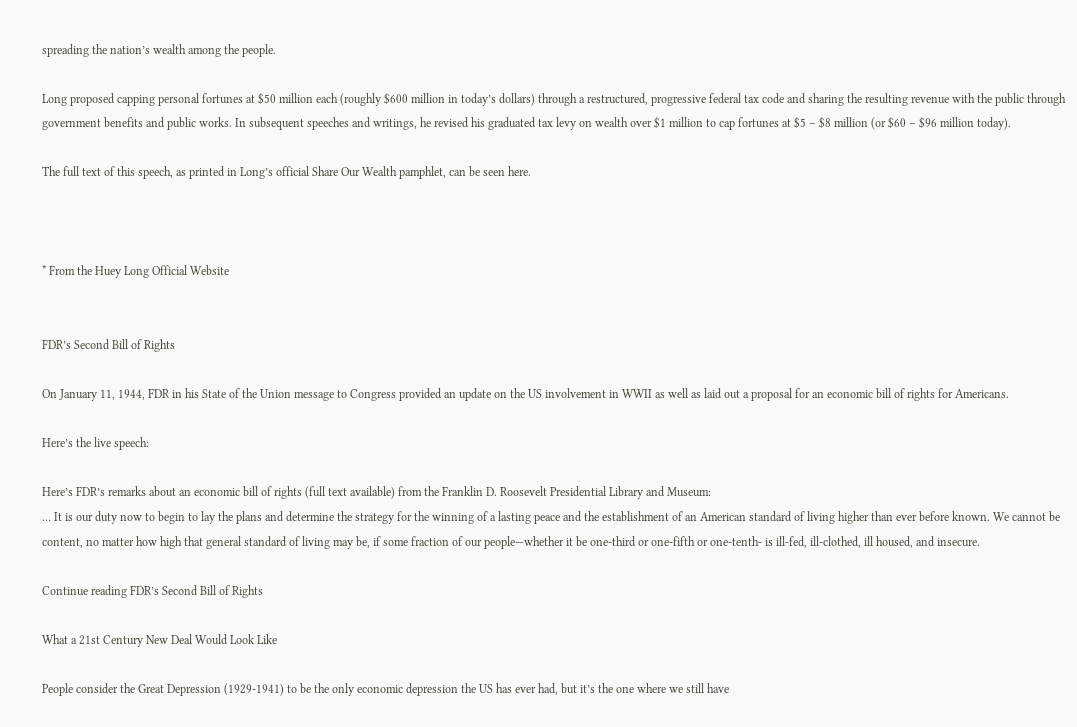spreading the nation’s wealth among the people.

Long proposed capping personal fortunes at $50 million each (roughly $600 million in today’s dollars) through a restructured, progressive federal tax code and sharing the resulting revenue with the public through government benefits and public works. In subsequent speeches and writings, he revised his graduated tax levy on wealth over $1 million to cap fortunes at $5 – $8 million (or $60 – $96 million today).

The full text of this speech, as printed in Long’s official Share Our Wealth pamphlet, can be seen here.



* From the Huey Long Official Website


FDR’s Second Bill of Rights

On January 11, 1944, FDR in his State of the Union message to Congress provided an update on the US involvement in WWII as well as laid out a proposal for an economic bill of rights for Americans.

Here’s the live speech:

Here’s FDR’s remarks about an economic bill of rights (full text available) from the Franklin D. Roosevelt Presidential Library and Museum:
… It is our duty now to begin to lay the plans and determine the strategy for the winning of a lasting peace and the establishment of an American standard of living higher than ever before known. We cannot be content, no matter how high that general standard of living may be, if some fraction of our people—whether it be one-third or one-fifth or one-tenth- is ill-fed, ill-clothed, ill housed, and insecure.

Continue reading FDR’s Second Bill of Rights

What a 21st Century New Deal Would Look Like

People consider the Great Depression (1929-1941) to be the only economic depression the US has ever had, but it’s the one where we still have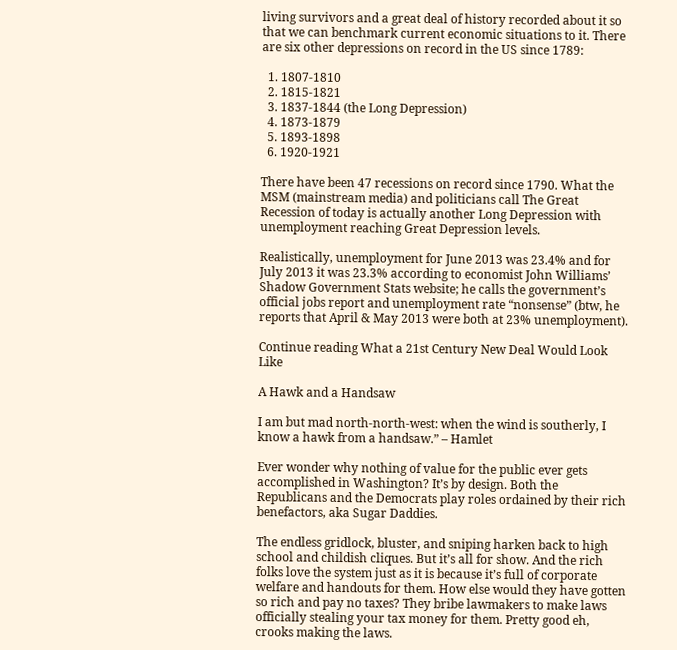living survivors and a great deal of history recorded about it so that we can benchmark current economic situations to it. There are six other depressions on record in the US since 1789:

  1. 1807-1810
  2. 1815-1821
  3. 1837-1844 (the Long Depression)
  4. 1873-1879
  5. 1893-1898
  6. 1920-1921

There have been 47 recessions on record since 1790. What the MSM (mainstream media) and politicians call The Great Recession of today is actually another Long Depression with unemployment reaching Great Depression levels.

Realistically, unemployment for June 2013 was 23.4% and for July 2013 it was 23.3% according to economist John Williams’ Shadow Government Stats website; he calls the government’s official jobs report and unemployment rate “nonsense” (btw, he reports that April & May 2013 were both at 23% unemployment).

Continue reading What a 21st Century New Deal Would Look Like

A Hawk and a Handsaw

I am but mad north-north-west: when the wind is southerly, I know a hawk from a handsaw.” – Hamlet

Ever wonder why nothing of value for the public ever gets accomplished in Washington? It’s by design. Both the Republicans and the Democrats play roles ordained by their rich benefactors, aka Sugar Daddies.

The endless gridlock, bluster, and sniping harken back to high school and childish cliques. But it’s all for show. And the rich folks love the system just as it is because it’s full of corporate welfare and handouts for them. How else would they have gotten so rich and pay no taxes? They bribe lawmakers to make laws officially stealing your tax money for them. Pretty good eh, crooks making the laws.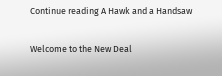Continue reading A Hawk and a Handsaw


Welcome to the New Deal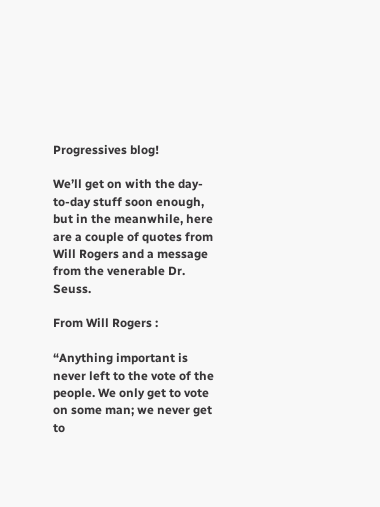Progressives blog!

We’ll get on with the day-to-day stuff soon enough, but in the meanwhile, here are a couple of quotes from Will Rogers and a message from the venerable Dr. Seuss.

From Will Rogers :

“Anything important is never left to the vote of the people. We only get to vote on some man; we never get to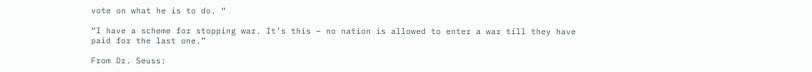vote on what he is to do. “

“I have a scheme for stopping war. It’s this – no nation is allowed to enter a war till they have paid for the last one.”

From Dr. Seuss: